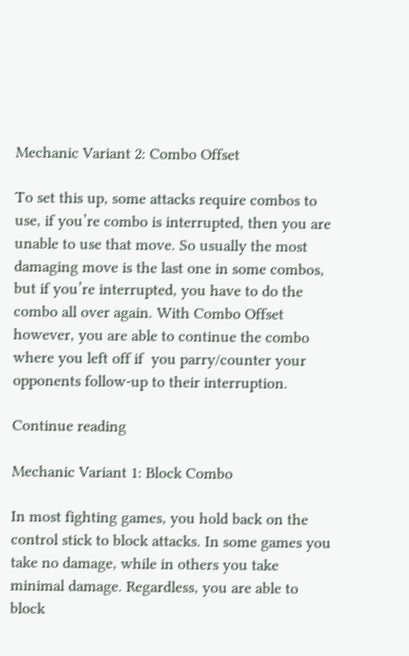Mechanic Variant 2: Combo Offset

To set this up, some attacks require combos to use, if you’re combo is interrupted, then you are unable to use that move. So usually the most damaging move is the last one in some combos, but if you’re interrupted, you have to do the combo all over again. With Combo Offset however, you are able to continue the combo where you left off if  you parry/counter your opponents follow-up to their interruption.

Continue reading

Mechanic Variant 1: Block Combo

In most fighting games, you hold back on the control stick to block attacks. In some games you take no damage, while in others you take minimal damage. Regardless, you are able to block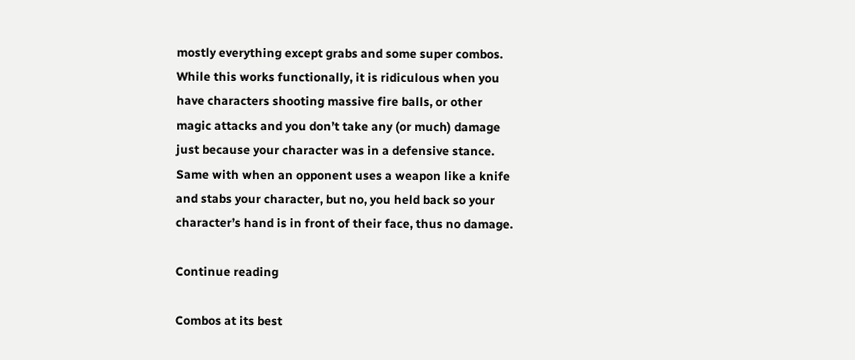mostly everything except grabs and some super combos.
While this works functionally, it is ridiculous when you have characters shooting massive fire balls, or other magic attacks and you don’t take any (or much) damage just because your character was in a defensive stance. Same with when an opponent uses a weapon like a knife and stabs your character, but no, you held back so your character’s hand is in front of their face, thus no damage.

Continue reading

Combos at its best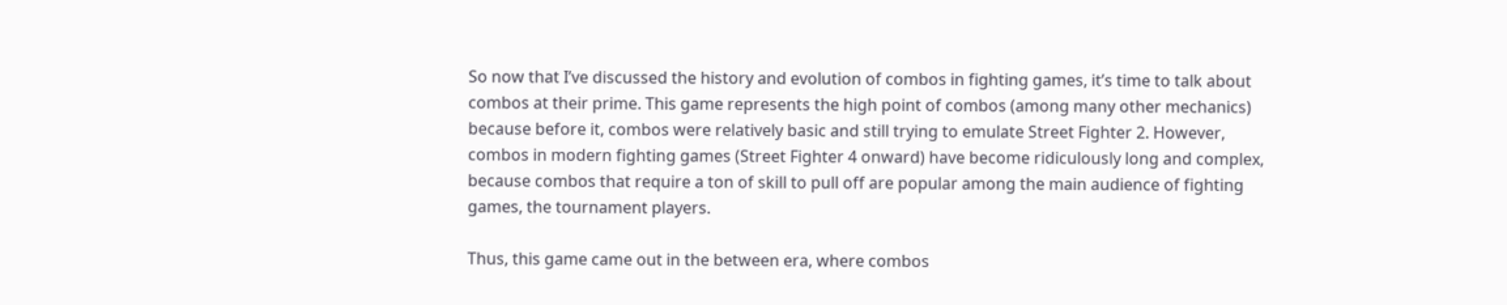So now that I’ve discussed the history and evolution of combos in fighting games, it’s time to talk about combos at their prime. This game represents the high point of combos (among many other mechanics) because before it, combos were relatively basic and still trying to emulate Street Fighter 2. However, combos in modern fighting games (Street Fighter 4 onward) have become ridiculously long and complex, because combos that require a ton of skill to pull off are popular among the main audience of fighting games, the tournament players.

Thus, this game came out in the between era, where combos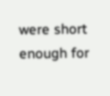were short enough for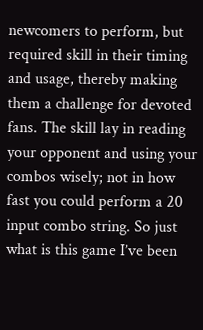newcomers to perform, but required skill in their timing and usage, thereby making them a challenge for devoted fans. The skill lay in reading your opponent and using your combos wisely; not in how fast you could perform a 20 input combo string. So just what is this game I’ve been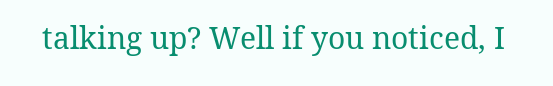talking up? Well if you noticed, I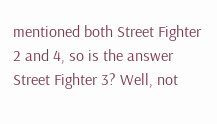mentioned both Street Fighter 2 and 4, so is the answer Street Fighter 3? Well, not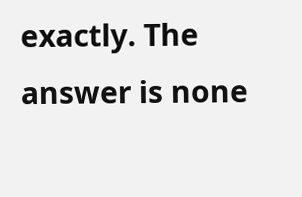exactly. The answer is none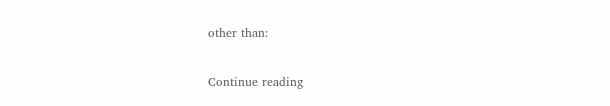other than:

Continue reading